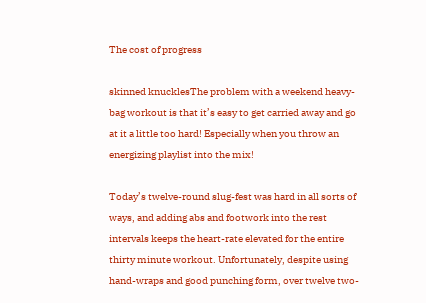The cost of progress

skinned knucklesThe problem with a weekend heavy-bag workout is that it’s easy to get carried away and go at it a little too hard! Especially when you throw an energizing playlist into the mix!

Today’s twelve-round slug-fest was hard in all sorts of ways, and adding abs and footwork into the rest intervals keeps the heart-rate elevated for the entire thirty minute workout. Unfortunately, despite using hand-wraps and good punching form, over twelve two-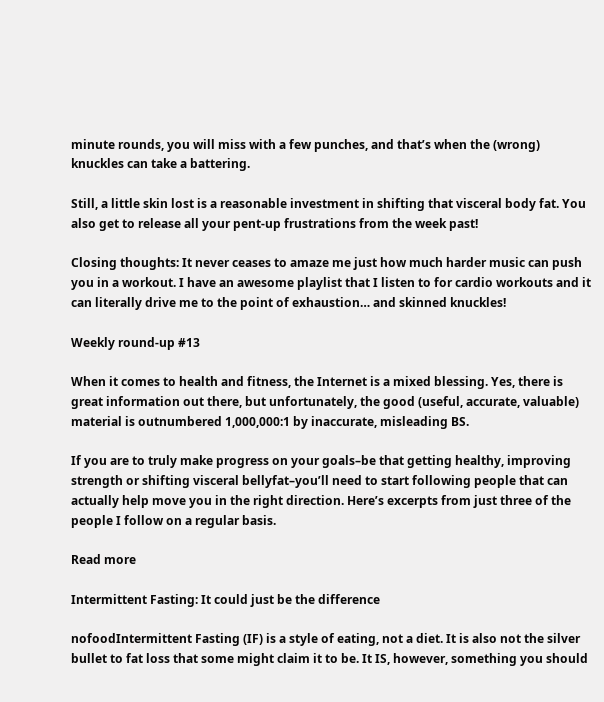minute rounds, you will miss with a few punches, and that’s when the (wrong) knuckles can take a battering.

Still, a little skin lost is a reasonable investment in shifting that visceral body fat. You also get to release all your pent-up frustrations from the week past!

Closing thoughts: It never ceases to amaze me just how much harder music can push you in a workout. I have an awesome playlist that I listen to for cardio workouts and it can literally drive me to the point of exhaustion… and skinned knuckles!

Weekly round-up #13

When it comes to health and fitness, the Internet is a mixed blessing. Yes, there is great information out there, but unfortunately, the good (useful, accurate, valuable) material is outnumbered 1,000,000:1 by inaccurate, misleading BS.

If you are to truly make progress on your goals–be that getting healthy, improving strength or shifting visceral bellyfat–you’ll need to start following people that can actually help move you in the right direction. Here’s excerpts from just three of the people I follow on a regular basis.

Read more

Intermittent Fasting: It could just be the difference

nofoodIntermittent Fasting (IF) is a style of eating, not a diet. It is also not the silver bullet to fat loss that some might claim it to be. It IS, however, something you should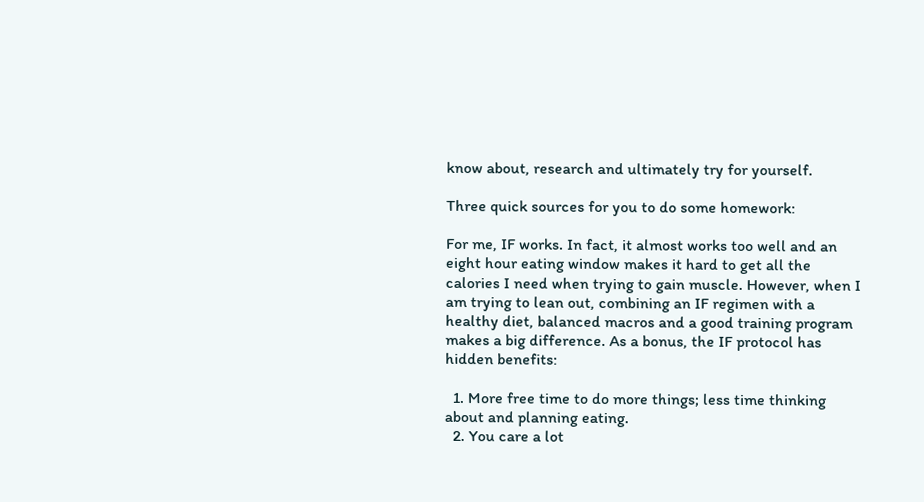know about, research and ultimately try for yourself.

Three quick sources for you to do some homework:

For me, IF works. In fact, it almost works too well and an eight hour eating window makes it hard to get all the calories I need when trying to gain muscle. However, when I am trying to lean out, combining an IF regimen with a healthy diet, balanced macros and a good training program makes a big difference. As a bonus, the IF protocol has hidden benefits:

  1. More free time to do more things; less time thinking about and planning eating.
  2. You care a lot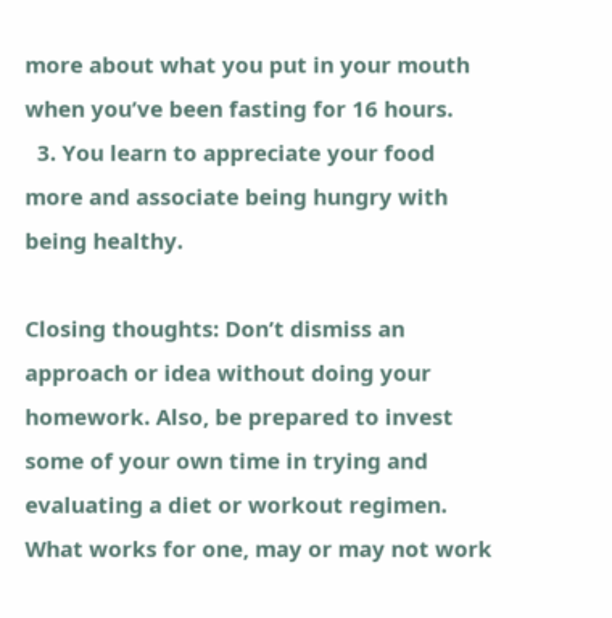more about what you put in your mouth when you’ve been fasting for 16 hours.
  3. You learn to appreciate your food more and associate being hungry with being healthy.

Closing thoughts: Don’t dismiss an approach or idea without doing your homework. Also, be prepared to invest some of your own time in trying and evaluating a diet or workout regimen. What works for one, may or may not work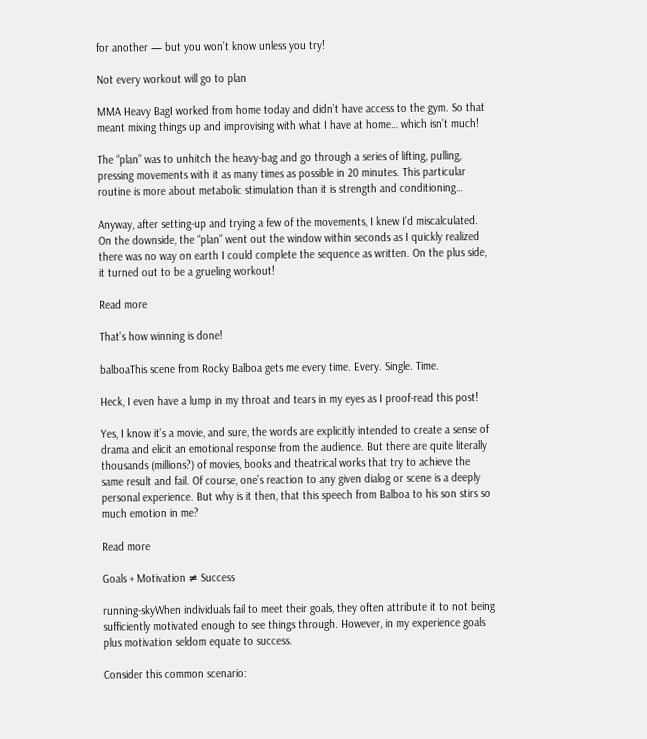for another — but you won’t know unless you try!

Not every workout will go to plan

MMA Heavy BagI worked from home today and didn’t have access to the gym. So that meant mixing things up and improvising with what I have at home… which isn’t much!

The “plan” was to unhitch the heavy-bag and go through a series of lifting, pulling, pressing movements with it as many times as possible in 20 minutes. This particular routine is more about metabolic stimulation than it is strength and conditioning…

Anyway, after setting-up and trying a few of the movements, I knew I’d miscalculated. On the downside, the “plan” went out the window within seconds as I quickly realized there was no way on earth I could complete the sequence as written. On the plus side, it turned out to be a grueling workout!

Read more

That’s how winning is done!

balboaThis scene from Rocky Balboa gets me every time. Every. Single. Time.

Heck, I even have a lump in my throat and tears in my eyes as I proof-read this post!

Yes, I know it’s a movie, and sure, the words are explicitly intended to create a sense of drama and elicit an emotional response from the audience. But there are quite literally thousands (millions?) of movies, books and theatrical works that try to achieve the same result and fail. Of course, one’s reaction to any given dialog or scene is a deeply personal experience. But why is it then, that this speech from Balboa to his son stirs so much emotion in me?

Read more

Goals + Motivation ≠ Success

running-skyWhen individuals fail to meet their goals, they often attribute it to not being sufficiently motivated enough to see things through. However, in my experience goals plus motivation seldom equate to success.

Consider this common scenario: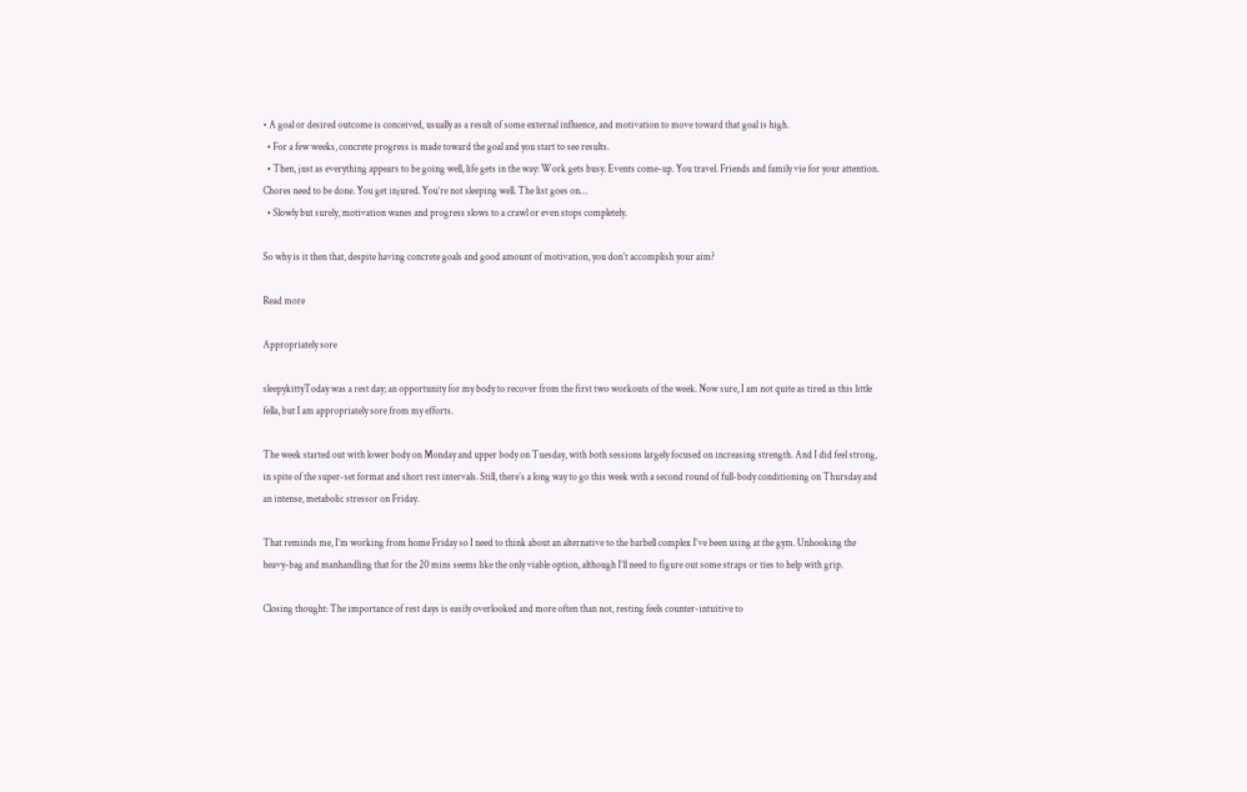• A goal or desired outcome is conceived, usually as a result of some external influence, and motivation to move toward that goal is high.
  • For a few weeks, concrete progress is made toward the goal and you start to see results.
  • Then, just as everything appears to be going well, life gets in the way: Work gets busy. Events come-up. You travel. Friends and family vie for your attention. Chores need to be done. You get injured. You’re not sleeping well. The list goes on…
  • Slowly but surely, motivation wanes and progress slows to a crawl or even stops completely.

So why is it then that, despite having concrete goals and good amount of motivation, you don’t accomplish your aim?

Read more

Appropriately sore

sleepykittyToday was a rest day; an opportunity for my body to recover from the first two workouts of the week. Now sure, I am not quite as tired as this little fella, but I am appropriately sore from my efforts.

The week started out with lower body on Monday and upper body on Tuesday, with both sessions largely focused on increasing strength. And I did feel strong, in spite of the super-set format and short rest intervals. Still, there’s a long way to go this week with a second round of full-body conditioning on Thursday and an intense, metabolic stressor on Friday.

That reminds me, I’m working from home Friday so I need to think about an alternative to the barbell complex I’ve been using at the gym. Unhooking the heavy-bag and manhandling that for the 20 mins seems like the only viable option, although I’ll need to figure out some straps or ties to help with grip.

Closing thought: The importance of rest days is easily overlooked and more often than not, resting feels counter-intuitive to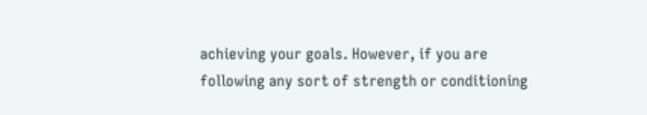achieving your goals. However, if you are following any sort of strength or conditioning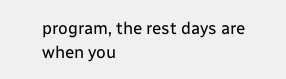program, the rest days are when you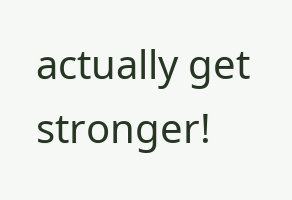actually get stronger!